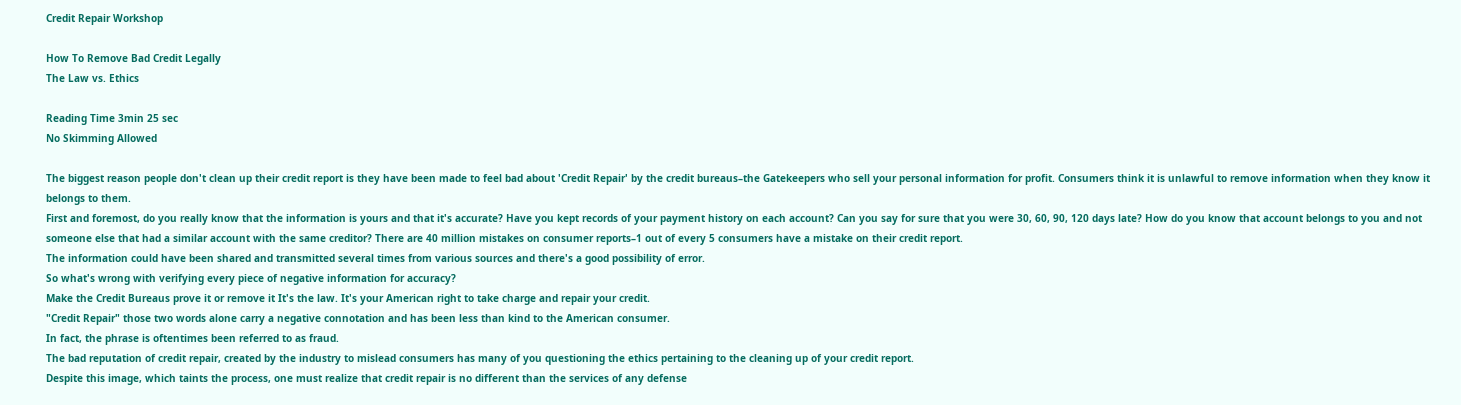Credit Repair Workshop

How To Remove Bad Credit Legally
The Law vs. Ethics

Reading Time 3min 25 sec
No Skimming Allowed

The biggest reason people don't clean up their credit report is they have been made to feel bad about 'Credit Repair' by the credit bureaus–the Gatekeepers who sell your personal information for profit. Consumers think it is unlawful to remove information when they know it belongs to them.
First and foremost, do you really know that the information is yours and that it's accurate? Have you kept records of your payment history on each account? Can you say for sure that you were 30, 60, 90, 120 days late? How do you know that account belongs to you and not someone else that had a similar account with the same creditor? There are 40 million mistakes on consumer reports–1 out of every 5 consumers have a mistake on their credit report.
The information could have been shared and transmitted several times from various sources and there's a good possibility of error.
So what's wrong with verifying every piece of negative information for accuracy?
Make the Credit Bureaus prove it or remove it It's the law. It's your American right to take charge and repair your credit.
"Credit Repair" those two words alone carry a negative connotation and has been less than kind to the American consumer.
In fact, the phrase is oftentimes been referred to as fraud.
The bad reputation of credit repair, created by the industry to mislead consumers has many of you questioning the ethics pertaining to the cleaning up of your credit report.
Despite this image, which taints the process, one must realize that credit repair is no different than the services of any defense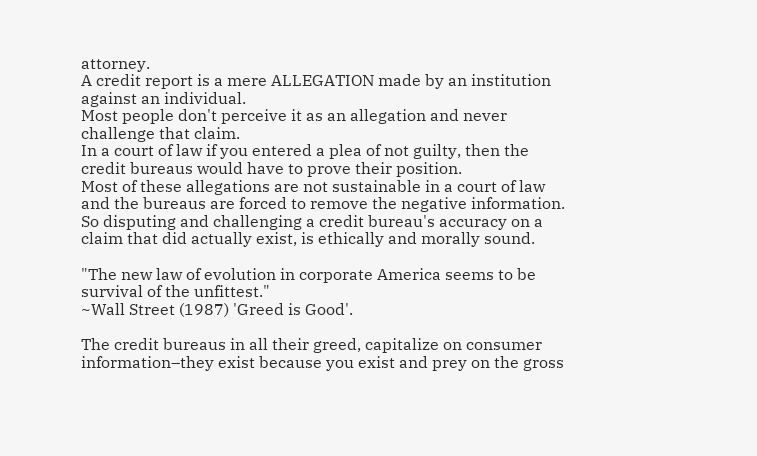attorney.
A credit report is a mere ALLEGATION made by an institution against an individual.
Most people don't perceive it as an allegation and never challenge that claim.
In a court of law if you entered a plea of not guilty, then the credit bureaus would have to prove their position.
Most of these allegations are not sustainable in a court of law and the bureaus are forced to remove the negative information.
So disputing and challenging a credit bureau's accuracy on a claim that did actually exist, is ethically and morally sound.

"The new law of evolution in corporate America seems to be survival of the unfittest."
~Wall Street (1987) 'Greed is Good'.

The credit bureaus in all their greed, capitalize on consumer information–they exist because you exist and prey on the gross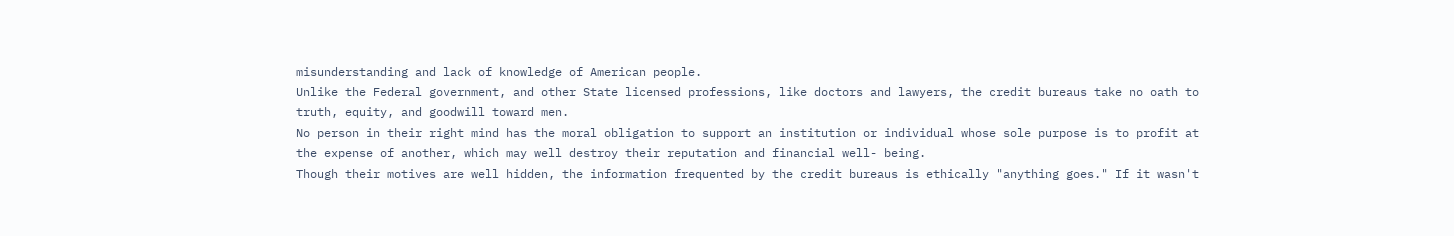misunderstanding and lack of knowledge of American people.
Unlike the Federal government, and other State licensed professions, like doctors and lawyers, the credit bureaus take no oath to truth, equity, and goodwill toward men.
No person in their right mind has the moral obligation to support an institution or individual whose sole purpose is to profit at the expense of another, which may well destroy their reputation and financial well- being.
Though their motives are well hidden, the information frequented by the credit bureaus is ethically "anything goes." If it wasn't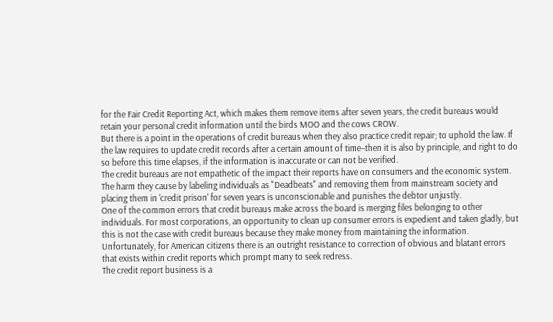for the Fair Credit Reporting Act, which makes them remove items after seven years, the credit bureaus would retain your personal credit information until the birds MOO and the cows CROW.
But there is a point in the operations of credit bureaus when they also practice credit repair; to uphold the law. If the law requires to update credit records after a certain amount of time–then it is also by principle, and right to do so before this time elapses, if the information is inaccurate or can not be verified.
The credit bureaus are not empathetic of the impact their reports have on consumers and the economic system. The harm they cause by labeling individuals as "Deadbeats" and removing them from mainstream society and placing them in 'credit prison' for seven years is unconscionable and punishes the debtor unjustly.
One of the common errors that credit bureaus make across the board is merging files belonging to other individuals. For most corporations, an opportunity to clean up consumer errors is expedient and taken gladly, but this is not the case with credit bureaus because they make money from maintaining the information.
Unfortunately, for American citizens there is an outright resistance to correction of obvious and blatant errors that exists within credit reports which prompt many to seek redress.
The credit report business is a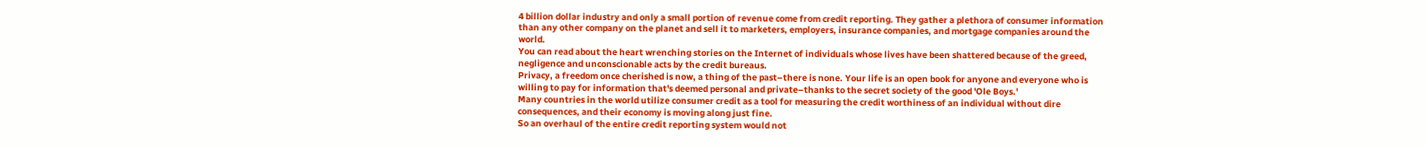4 billion dollar industry and only a small portion of revenue come from credit reporting. They gather a plethora of consumer information than any other company on the planet and sell it to marketers, employers, insurance companies, and mortgage companies around the world.
You can read about the heart wrenching stories on the Internet of individuals whose lives have been shattered because of the greed, negligence and unconscionable acts by the credit bureaus.
Privacy, a freedom once cherished is now, a thing of the past–there is none. Your life is an open book for anyone and everyone who is willing to pay for information that's deemed personal and private–thanks to the secret society of the good 'Ole Boys.'
Many countries in the world utilize consumer credit as a tool for measuring the credit worthiness of an individual without dire consequences, and their economy is moving along just fine.
So an overhaul of the entire credit reporting system would not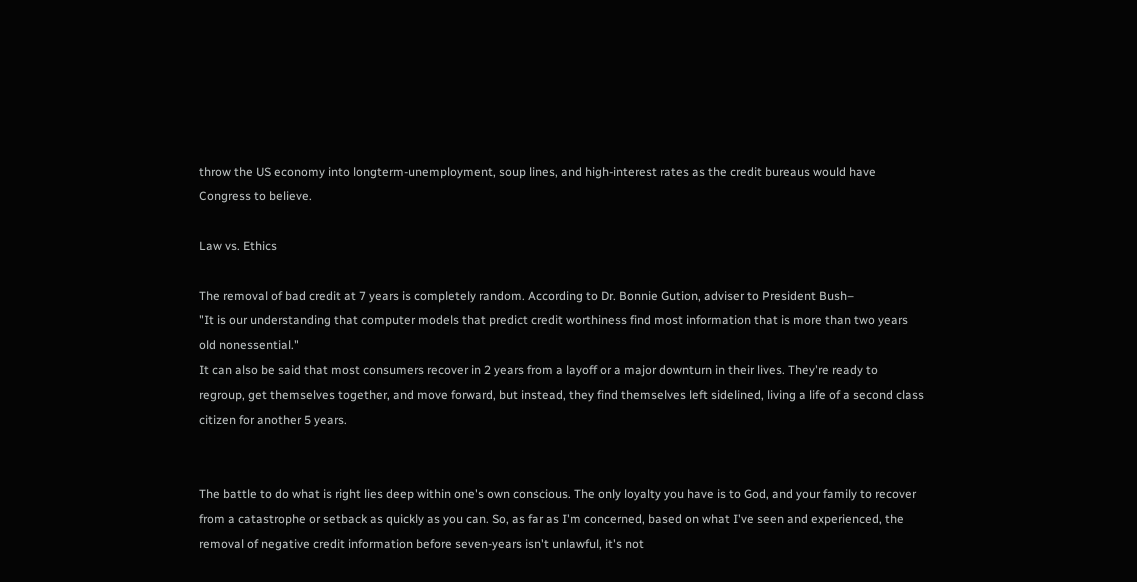throw the US economy into longterm-unemployment, soup lines, and high-interest rates as the credit bureaus would have Congress to believe.

Law vs. Ethics

The removal of bad credit at 7 years is completely random. According to Dr. Bonnie Gution, adviser to President Bush–
"It is our understanding that computer models that predict credit worthiness find most information that is more than two years old nonessential."
It can also be said that most consumers recover in 2 years from a layoff or a major downturn in their lives. They're ready to regroup, get themselves together, and move forward, but instead, they find themselves left sidelined, living a life of a second class citizen for another 5 years.


The battle to do what is right lies deep within one's own conscious. The only loyalty you have is to God, and your family to recover from a catastrophe or setback as quickly as you can. So, as far as I'm concerned, based on what I've seen and experienced, the removal of negative credit information before seven-years isn't unlawful, it's not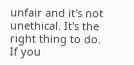unfair and it's not unethical. It's the right thing to do.
If you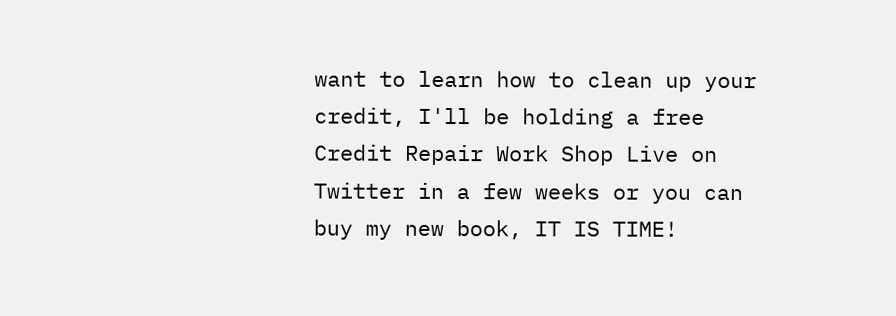want to learn how to clean up your credit, I'll be holding a free Credit Repair Work Shop Live on Twitter in a few weeks or you can buy my new book, IT IS TIME!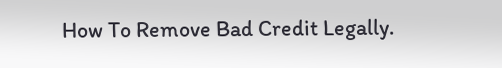How To Remove Bad Credit Legally.